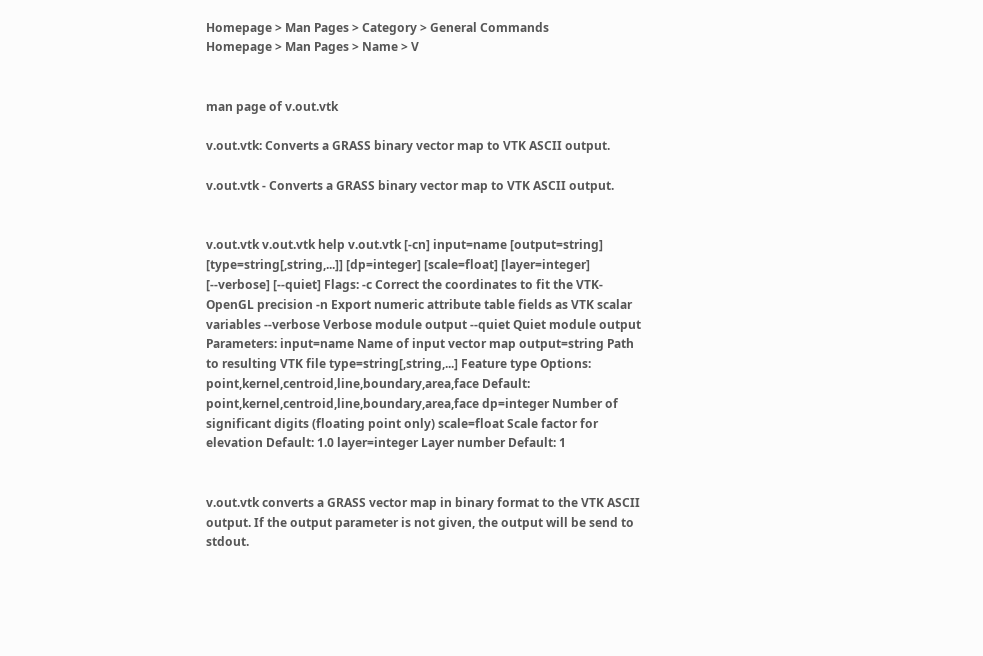Homepage > Man Pages > Category > General Commands
Homepage > Man Pages > Name > V


man page of v.out.vtk

v.out.vtk: Converts a GRASS binary vector map to VTK ASCII output.

v.out.vtk - Converts a GRASS binary vector map to VTK ASCII output.


v.out.vtk v.out.vtk help v.out.vtk [-cn] input=name [output=string] [type=string[,string,...]] [dp=integer] [scale=float] [layer=integer] [--verbose] [--quiet] Flags: -c Correct the coordinates to fit the VTK-OpenGL precision -n Export numeric attribute table fields as VTK scalar variables --verbose Verbose module output --quiet Quiet module output Parameters: input=name Name of input vector map output=string Path to resulting VTK file type=string[,string,...] Feature type Options: point,kernel,centroid,line,boundary,area,face Default: point,kernel,centroid,line,boundary,area,face dp=integer Number of significant digits (floating point only) scale=float Scale factor for elevation Default: 1.0 layer=integer Layer number Default: 1


v.out.vtk converts a GRASS vector map in binary format to the VTK ASCII output. If the output parameter is not given, the output will be send to stdout.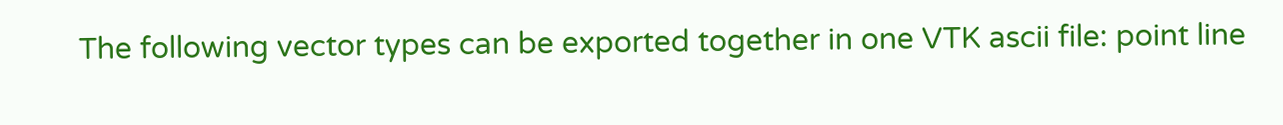The following vector types can be exported together in one VTK ascii file: point line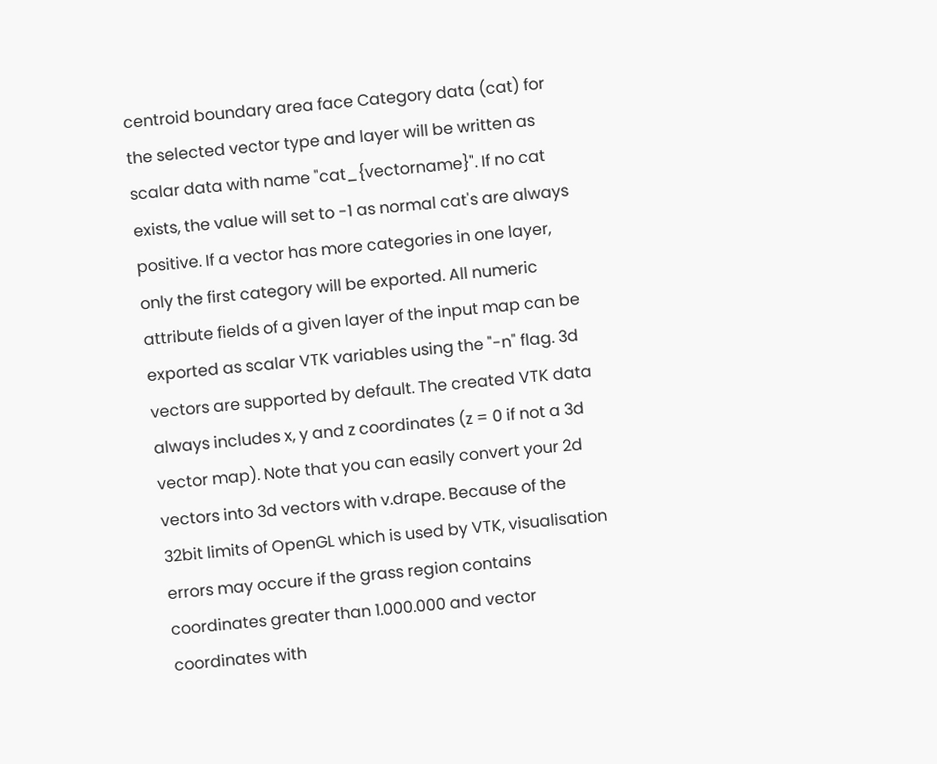centroid boundary area face Category data (cat) for the selected vector type and layer will be written as scalar data with name "cat_{vectorname}". If no cat exists, the value will set to -1 as normal cat's are always positive. If a vector has more categories in one layer, only the first category will be exported. All numeric attribute fields of a given layer of the input map can be exported as scalar VTK variables using the "-n" flag. 3d vectors are supported by default. The created VTK data always includes x, y and z coordinates (z = 0 if not a 3d vector map). Note that you can easily convert your 2d vectors into 3d vectors with v.drape. Because of the 32bit limits of OpenGL which is used by VTK, visualisation errors may occure if the grass region contains coordinates greater than 1.000.000 and vector coordinates with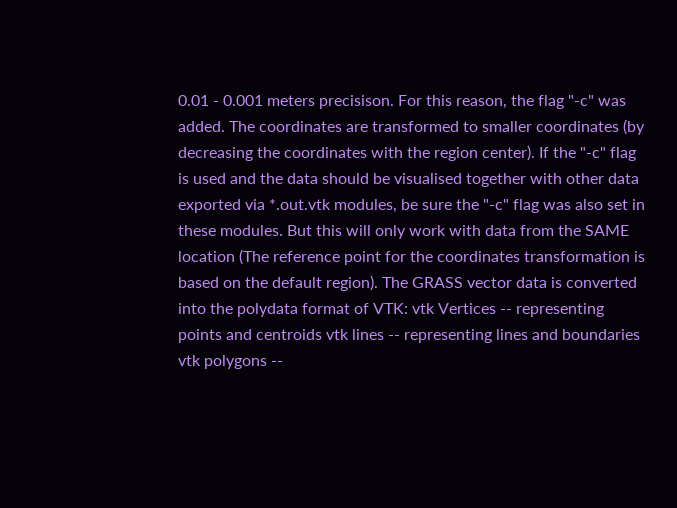0.01 - 0.001 meters precisison. For this reason, the flag "-c" was added. The coordinates are transformed to smaller coordinates (by decreasing the coordinates with the region center). If the "-c" flag is used and the data should be visualised together with other data exported via *.out.vtk modules, be sure the "-c" flag was also set in these modules. But this will only work with data from the SAME location (The reference point for the coordinates transformation is based on the default region). The GRASS vector data is converted into the polydata format of VTK: vtk Vertices -- representing points and centroids vtk lines -- representing lines and boundaries vtk polygons --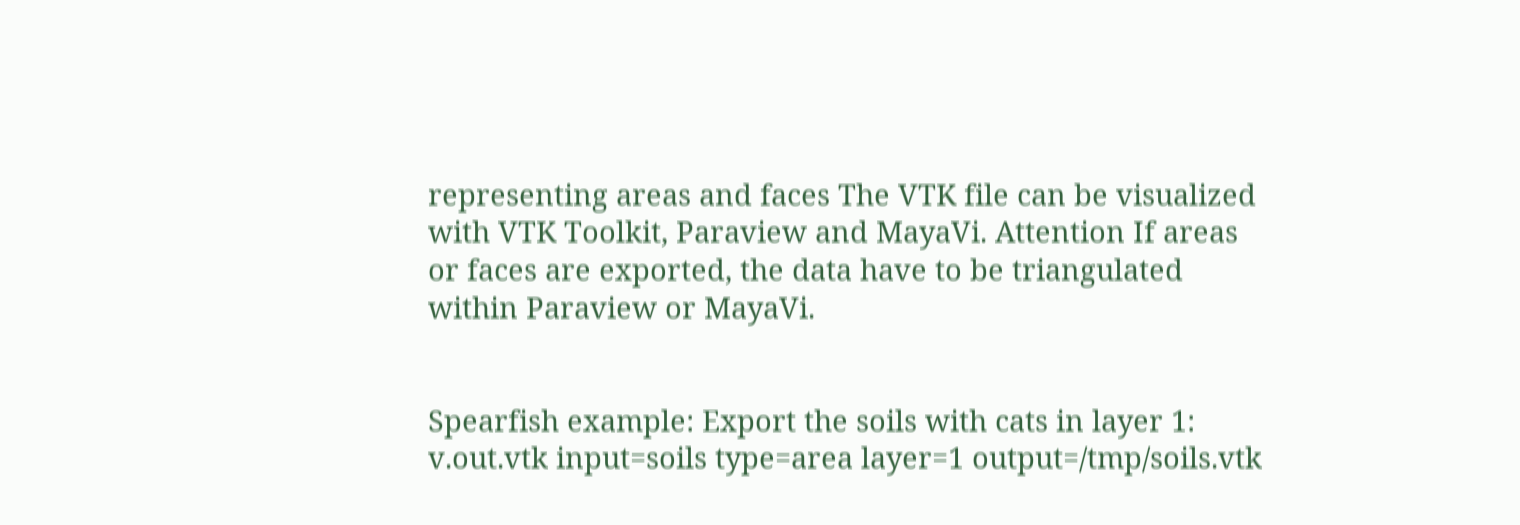representing areas and faces The VTK file can be visualized with VTK Toolkit, Paraview and MayaVi. Attention If areas or faces are exported, the data have to be triangulated within Paraview or MayaVi.


Spearfish example: Export the soils with cats in layer 1: v.out.vtk input=soils type=area layer=1 output=/tmp/soils.vtk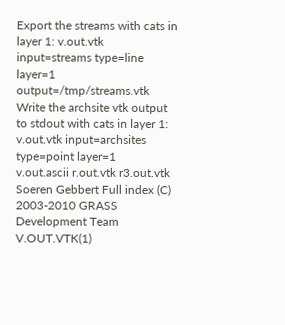Export the streams with cats in layer 1: v.out.vtk input=streams type=line layer=1 output=/tmp/streams.vtk Write the archsite vtk output to stdout with cats in layer 1: v.out.vtk input=archsites type=point layer=1
v.out.ascii r.out.vtk r3.out.vtk
Soeren Gebbert Full index (C) 2003-2010 GRASS Development Team V.OUT.VTK(1)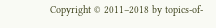Copyright © 2011–2018 by topics-of-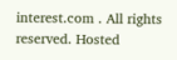interest.com . All rights reserved. Hosted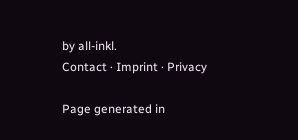by all-inkl.
Contact · Imprint · Privacy

Page generated in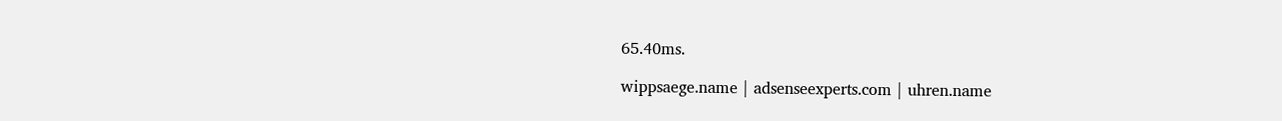65.40ms.

wippsaege.name | adsenseexperts.com | uhren.name